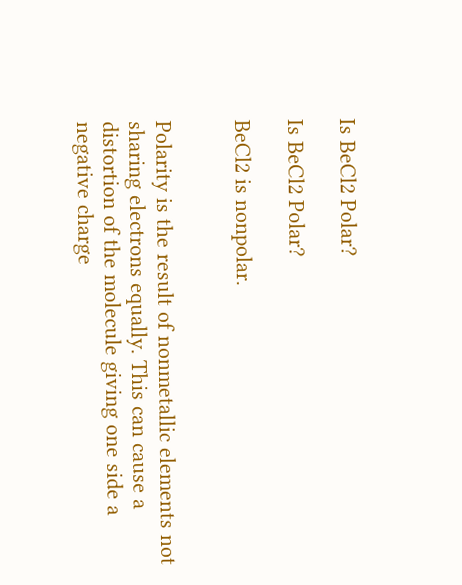Is BeCl2 Polar?

Is BeCl2 Polar?

BeCl2 is nonpolar.


Polarity is the result of nonmetallic elements not sharing electrons equally. This can cause a distortion of the molecule giving one side a negative charge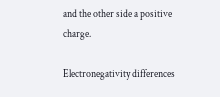and the other side a positive charge.

Electronegativity differences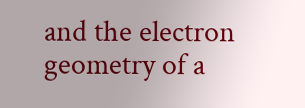and the electron geometry of a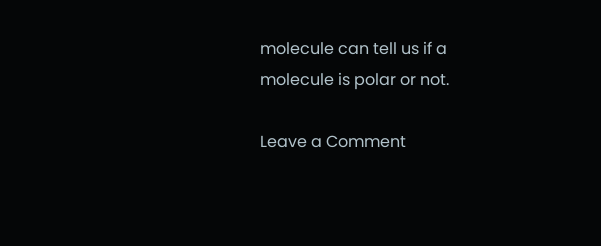molecule can tell us if a molecule is polar or not.

Leave a Comment